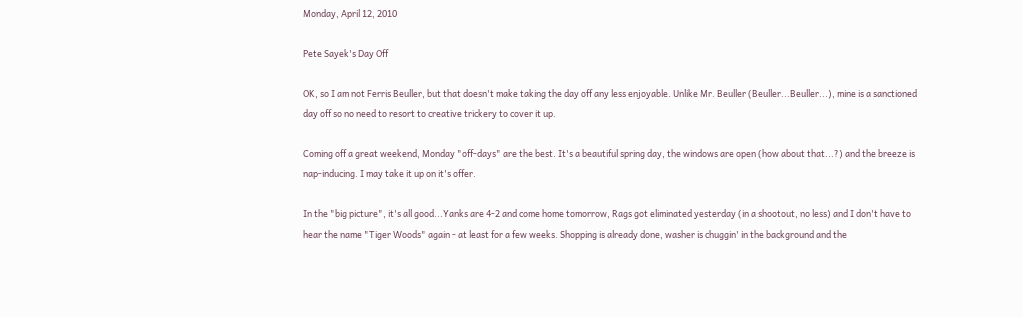Monday, April 12, 2010

Pete Sayek's Day Off

OK, so I am not Ferris Beuller, but that doesn't make taking the day off any less enjoyable. Unlike Mr. Beuller (Beuller...Beuller...), mine is a sanctioned day off so no need to resort to creative trickery to cover it up.

Coming off a great weekend, Monday "off-days" are the best. It's a beautiful spring day, the windows are open (how about that...?) and the breeze is nap-inducing. I may take it up on it's offer.

In the "big picture", it's all good...Yanks are 4-2 and come home tomorrow, Rags got eliminated yesterday (in a shootout, no less) and I don't have to hear the name "Tiger Woods" again - at least for a few weeks. Shopping is already done, washer is chuggin' in the background and the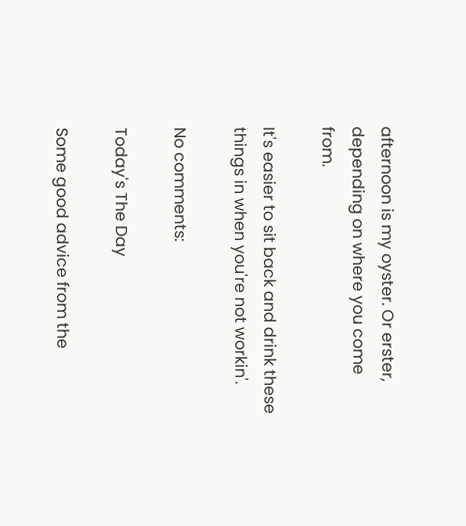afternoon is my oyster. Or erster, depending on where you come from.

It's easier to sit back and drink these things in when you're not workin'.

No comments:

Today's The Day

Some good advice from the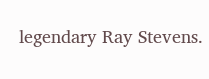legendary Ray Stevens.